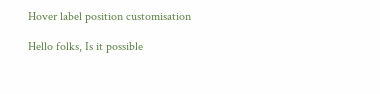Hover label position customisation

Hello folks, Is it possible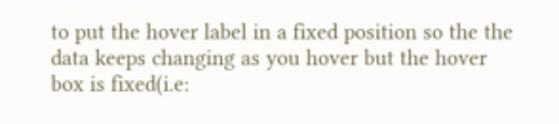to put the hover label in a fixed position so the the data keeps changing as you hover but the hover box is fixed(i.e: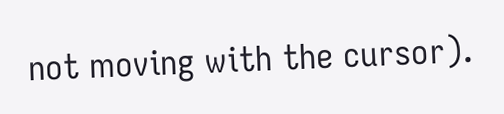not moving with the cursor).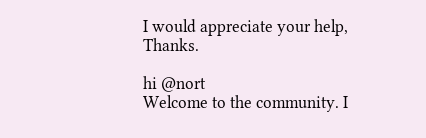I would appreciate your help, Thanks.

hi @nort
Welcome to the community. I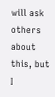will ask others about this, but I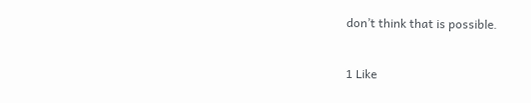don’t think that is possible.

1 Like